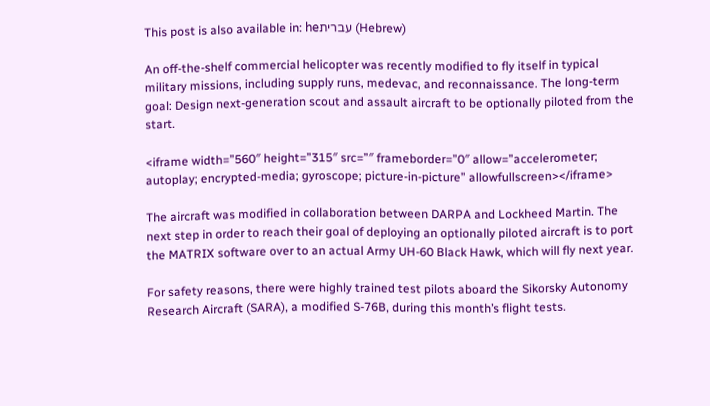This post is also available in: heעברית (Hebrew)

An off-the-shelf commercial helicopter was recently modified to fly itself in typical military missions, including supply runs, medevac, and reconnaissance. The long-term goal: Design next-generation scout and assault aircraft to be optionally piloted from the start.

<iframe width=”560″ height=”315″ src=”″ frameborder=”0″ allow=”accelerometer; autoplay; encrypted-media; gyroscope; picture-in-picture” allowfullscreen></iframe>

The aircraft was modified in collaboration between DARPA and Lockheed Martin. The next step in order to reach their goal of deploying an optionally piloted aircraft is to port the MATRIX software over to an actual Army UH-60 Black Hawk, which will fly next year.

For safety reasons, there were highly trained test pilots aboard the Sikorsky Autonomy Research Aircraft (SARA), a modified S-76B, during this month’s flight tests.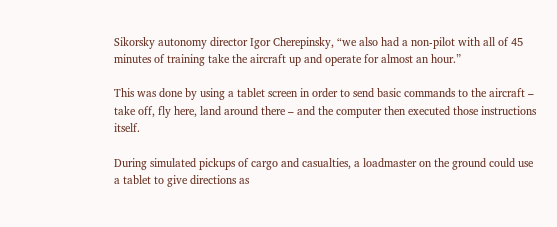Sikorsky autonomy director Igor Cherepinsky, “we also had a non-pilot with all of 45 minutes of training take the aircraft up and operate for almost an hour.”

This was done by using a tablet screen in order to send basic commands to the aircraft – take off, fly here, land around there – and the computer then executed those instructions itself.

During simulated pickups of cargo and casualties, a loadmaster on the ground could use a tablet to give directions as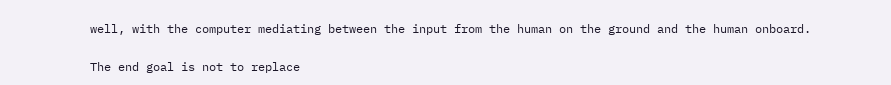well, with the computer mediating between the input from the human on the ground and the human onboard.

The end goal is not to replace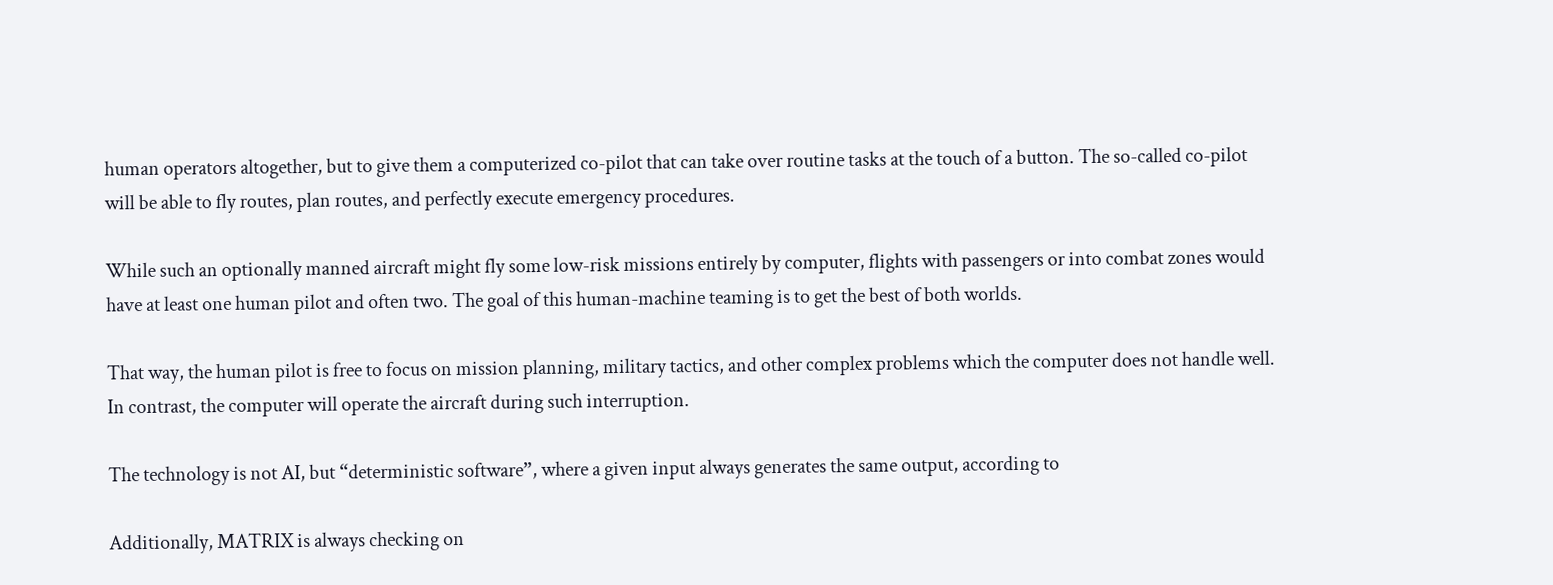human operators altogether, but to give them a computerized co-pilot that can take over routine tasks at the touch of a button. The so-called co-pilot will be able to fly routes, plan routes, and perfectly execute emergency procedures.

While such an optionally manned aircraft might fly some low-risk missions entirely by computer, flights with passengers or into combat zones would have at least one human pilot and often two. The goal of this human-machine teaming is to get the best of both worlds.

That way, the human pilot is free to focus on mission planning, military tactics, and other complex problems which the computer does not handle well. In contrast, the computer will operate the aircraft during such interruption.

The technology is not AI, but “deterministic software”, where a given input always generates the same output, according to

Additionally, MATRIX is always checking on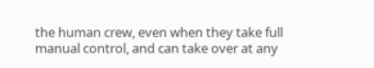the human crew, even when they take full manual control, and can take over at any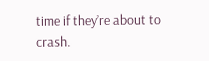time if they’re about to crash.